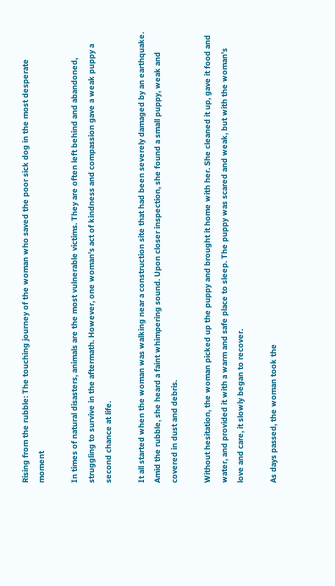Rising from the rubble: The touching journey of the woman who saved the poor sick dog in the most desperate moment

In times of natural disasters, animals are the most vulnerable victims. They are often left behind and abandoned, struggling to survive in the aftermath. However, one woman’s act of kindness and compassion gave a weak puppy a second chance at life.

It all started when the woman was walking near a construction site that had been severely damaged by an earthquake. Amid the rubble, she heard a faint whimpering sound. Upon closer inspection, she found a small puppy, weak and covered in dust and debris.

Without hesitation, the woman picked up the puppy and brought it home with her. She cleaned it up, gave it food and water, and provided it with a warm and safe place to sleep. The puppy was scared and weak, but with the woman’s love and care, it slowly began to recover.

As days passed, the woman took the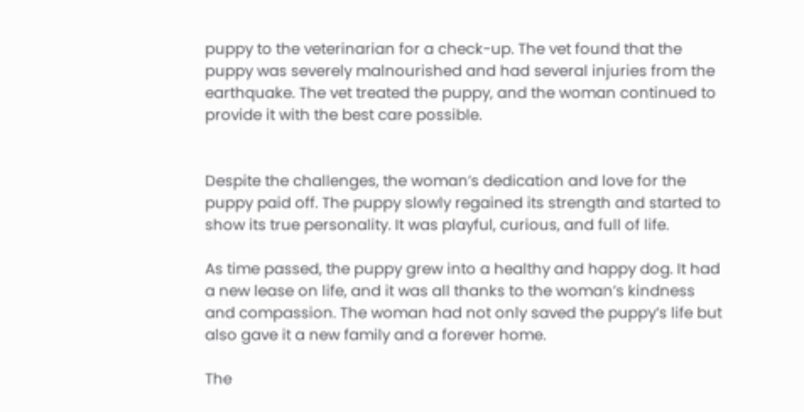puppy to the veterinarian for a check-up. The vet found that the puppy was severely malnourished and had several injuries from the earthquake. The vet treated the puppy, and the woman continued to provide it with the best care possible.


Despite the challenges, the woman’s dedication and love for the puppy paid off. The puppy slowly regained its strength and started to show its true personality. It was playful, curious, and full of life.

As time passed, the puppy grew into a healthy and happy dog. It had a new lease on life, and it was all thanks to the woman’s kindness and compassion. The woman had not only saved the puppy’s life but also gave it a new family and a forever home.

The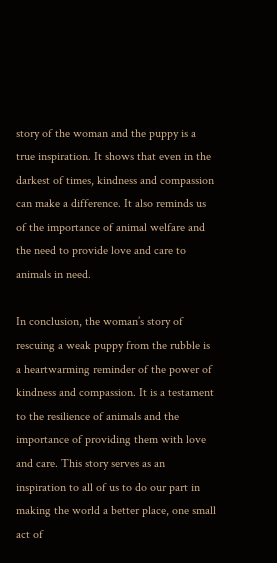story of the woman and the puppy is a true inspiration. It shows that even in the darkest of times, kindness and compassion can make a difference. It also reminds us of the importance of animal welfare and the need to provide love and care to animals in need.

In conclusion, the woman’s story of rescuing a weak puppy from the rubble is a heartwarming reminder of the power of kindness and compassion. It is a testament to the resilience of animals and the importance of providing them with love and care. This story serves as an inspiration to all of us to do our part in making the world a better place, one small act of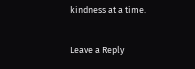kindness at a time.

Leave a Reply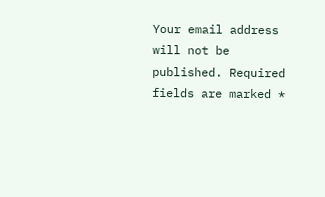Your email address will not be published. Required fields are marked *